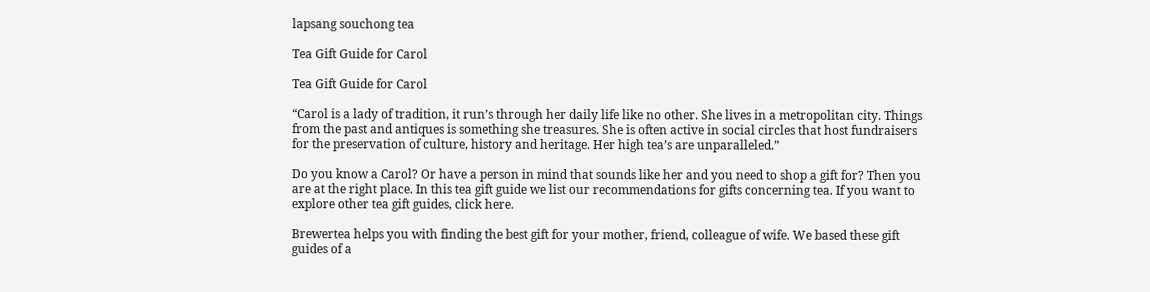lapsang souchong tea

Tea Gift Guide for Carol

Tea Gift Guide for Carol

“Carol is a lady of tradition, it run’s through her daily life like no other. She lives in a metropolitan city. Things from the past and antiques is something she treasures. She is often active in social circles that host fundraisers for the preservation of culture, history and heritage. Her high tea’s are unparalleled.”

Do you know a Carol? Or have a person in mind that sounds like her and you need to shop a gift for? Then you are at the right place. In this tea gift guide we list our recommendations for gifts concerning tea. If you want to explore other tea gift guides, click here.

Brewertea helps you with finding the best gift for your mother, friend, colleague of wife. We based these gift guides of a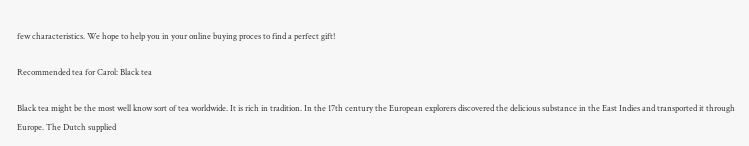few characteristics. We hope to help you in your online buying proces to find a perfect gift!

Recommended tea for Carol: Black tea

Black tea might be the most well know sort of tea worldwide. It is rich in tradition. In the 17th century the European explorers discovered the delicious substance in the East Indies and transported it through Europe. The Dutch supplied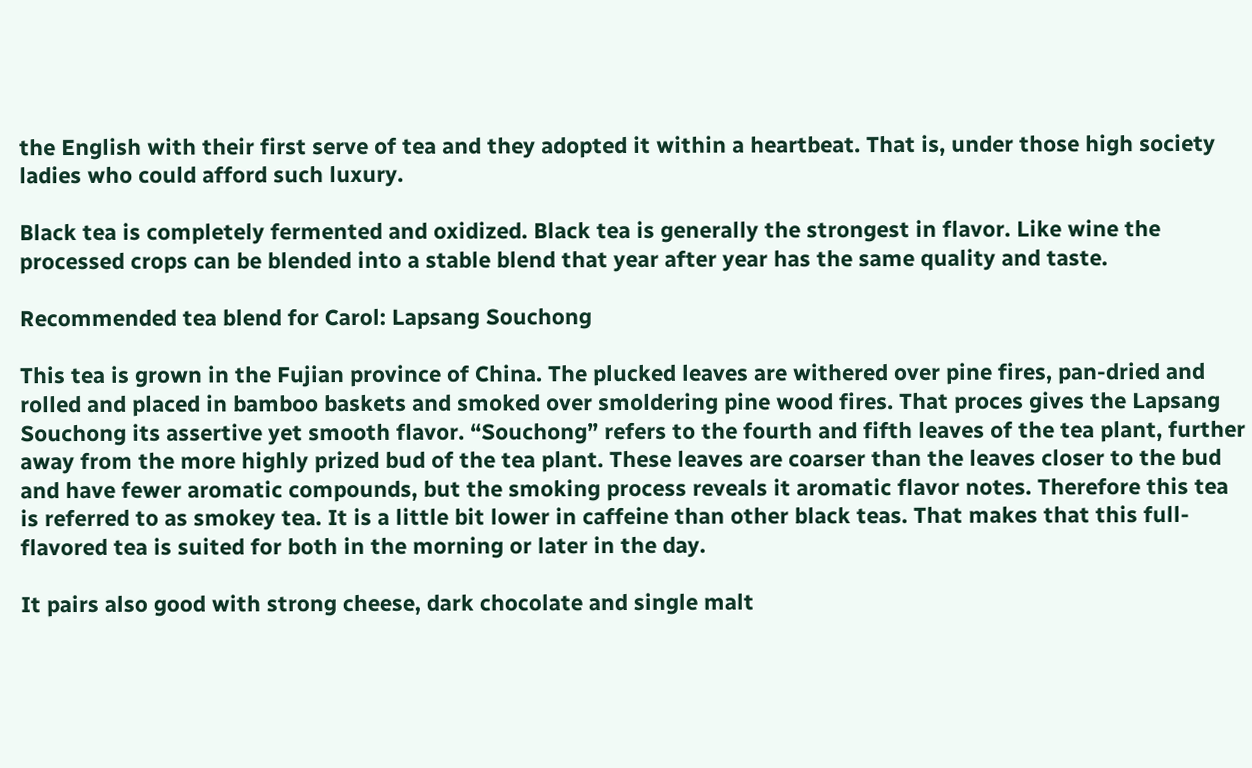the English with their first serve of tea and they adopted it within a heartbeat. That is, under those high society ladies who could afford such luxury.

Black tea is completely fermented and oxidized. Black tea is generally the strongest in flavor. Like wine the processed crops can be blended into a stable blend that year after year has the same quality and taste.

Recommended tea blend for Carol: Lapsang Souchong

This tea is grown in the Fujian province of China. The plucked leaves are withered over pine fires, pan-dried and rolled and placed in bamboo baskets and smoked over smoldering pine wood fires. That proces gives the Lapsang Souchong its assertive yet smooth flavor. “Souchong” refers to the fourth and fifth leaves of the tea plant, further away from the more highly prized bud of the tea plant. These leaves are coarser than the leaves closer to the bud and have fewer aromatic compounds, but the smoking process reveals it aromatic flavor notes. Therefore this tea is referred to as smokey tea. It is a little bit lower in caffeine than other black teas. That makes that this full-flavored tea is suited for both in the morning or later in the day.

It pairs also good with strong cheese, dark chocolate and single malt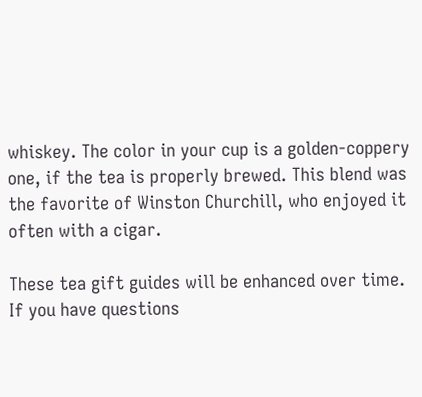whiskey. The color in your cup is a golden-coppery one, if the tea is properly brewed. This blend was the favorite of Winston Churchill, who enjoyed it often with a cigar.

These tea gift guides will be enhanced over time. If you have questions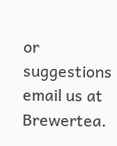or suggestions email us at Brewertea.